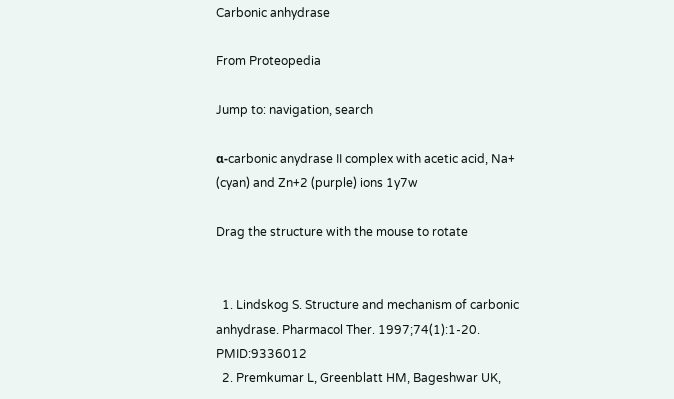Carbonic anhydrase

From Proteopedia

Jump to: navigation, search

α-carbonic anydrase II complex with acetic acid, Na+ (cyan) and Zn+2 (purple) ions 1y7w

Drag the structure with the mouse to rotate


  1. Lindskog S. Structure and mechanism of carbonic anhydrase. Pharmacol Ther. 1997;74(1):1-20. PMID:9336012
  2. Premkumar L, Greenblatt HM, Bageshwar UK,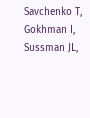Savchenko T, Gokhman I, Sussman JL,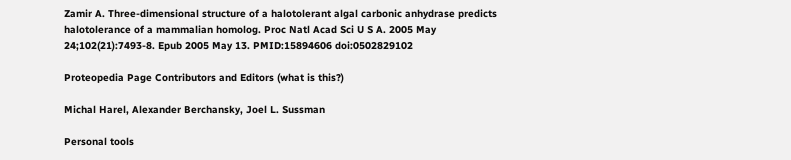Zamir A. Three-dimensional structure of a halotolerant algal carbonic anhydrase predicts halotolerance of a mammalian homolog. Proc Natl Acad Sci U S A. 2005 May 24;102(21):7493-8. Epub 2005 May 13. PMID:15894606 doi:0502829102

Proteopedia Page Contributors and Editors (what is this?)

Michal Harel, Alexander Berchansky, Joel L. Sussman

Personal tools